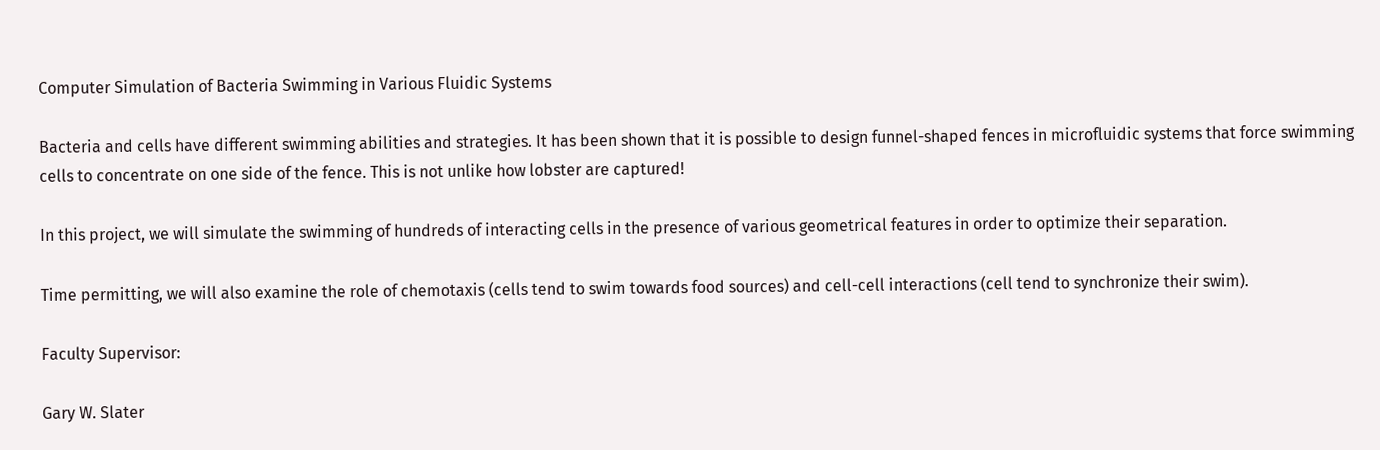Computer Simulation of Bacteria Swimming in Various Fluidic Systems

Bacteria and cells have different swimming abilities and strategies. It has been shown that it is possible to design funnel-shaped fences in microfluidic systems that force swimming cells to concentrate on one side of the fence. This is not unlike how lobster are captured!

In this project, we will simulate the swimming of hundreds of interacting cells in the presence of various geometrical features in order to optimize their separation.

Time permitting, we will also examine the role of chemotaxis (cells tend to swim towards food sources) and cell-cell interactions (cell tend to synchronize their swim).

Faculty Supervisor:

Gary W. Slater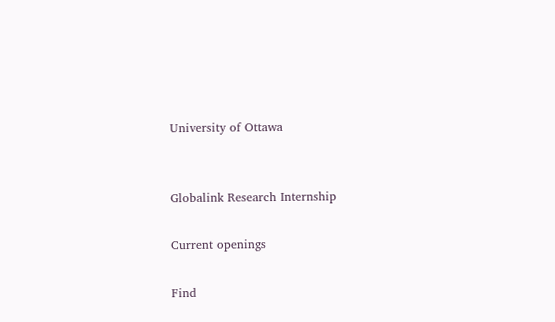University of Ottawa


Globalink Research Internship

Current openings

Find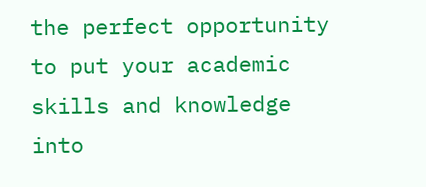the perfect opportunity to put your academic skills and knowledge into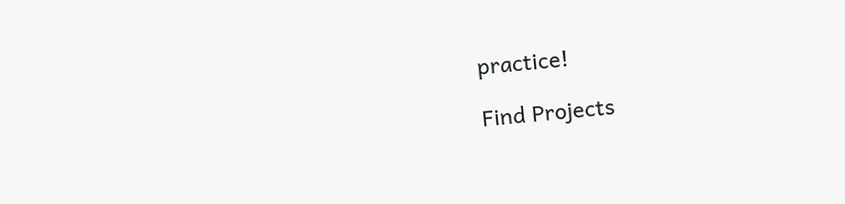practice!

Find Projects